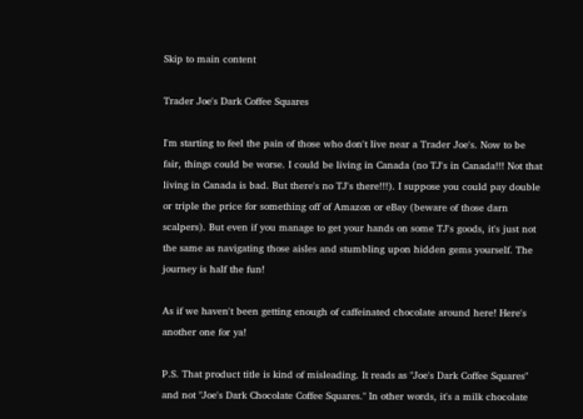Skip to main content

Trader Joe's Dark Coffee Squares

I'm starting to feel the pain of those who don't live near a Trader Joe's. Now to be fair, things could be worse. I could be living in Canada (no TJ's in Canada!!! Not that living in Canada is bad. But there's no TJ's there!!!). I suppose you could pay double or triple the price for something off of Amazon or eBay (beware of those darn scalpers). But even if you manage to get your hands on some TJ's goods, it's just not the same as navigating those aisles and stumbling upon hidden gems yourself. The journey is half the fun!

As if we haven't been getting enough of caffeinated chocolate around here! Here's another one for ya!

P.S. That product title is kind of misleading. It reads as "Joe's Dark Coffee Squares" and not "Joe's Dark Chocolate Coffee Squares." In other words, it's a milk chocolate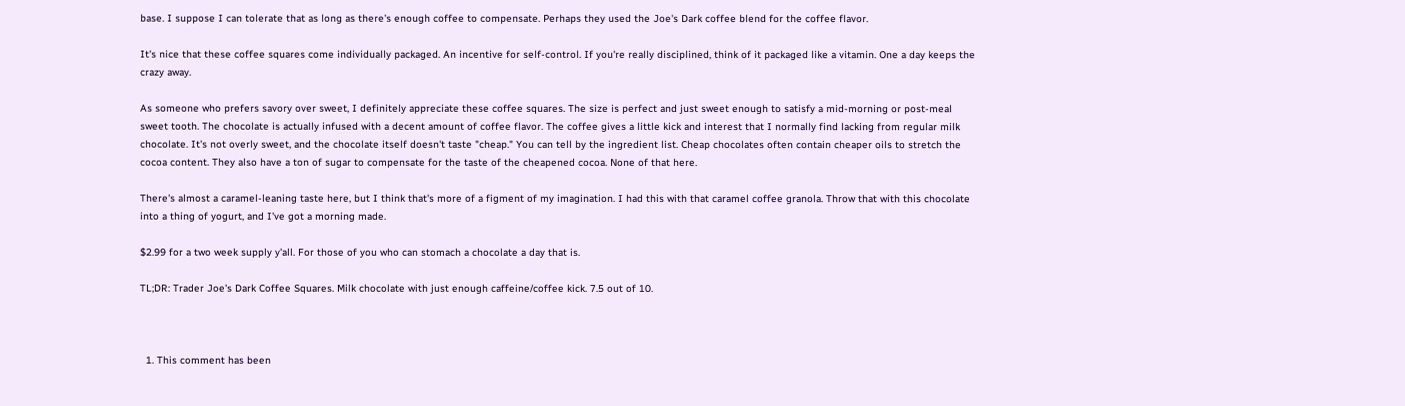base. I suppose I can tolerate that as long as there's enough coffee to compensate. Perhaps they used the Joe's Dark coffee blend for the coffee flavor.

It's nice that these coffee squares come individually packaged. An incentive for self-control. If you're really disciplined, think of it packaged like a vitamin. One a day keeps the crazy away.

As someone who prefers savory over sweet, I definitely appreciate these coffee squares. The size is perfect and just sweet enough to satisfy a mid-morning or post-meal sweet tooth. The chocolate is actually infused with a decent amount of coffee flavor. The coffee gives a little kick and interest that I normally find lacking from regular milk chocolate. It's not overly sweet, and the chocolate itself doesn't taste "cheap." You can tell by the ingredient list. Cheap chocolates often contain cheaper oils to stretch the cocoa content. They also have a ton of sugar to compensate for the taste of the cheapened cocoa. None of that here.

There's almost a caramel-leaning taste here, but I think that's more of a figment of my imagination. I had this with that caramel coffee granola. Throw that with this chocolate into a thing of yogurt, and I've got a morning made.

$2.99 for a two week supply y'all. For those of you who can stomach a chocolate a day that is.

TL;DR: Trader Joe's Dark Coffee Squares. Milk chocolate with just enough caffeine/coffee kick. 7.5 out of 10.



  1. This comment has been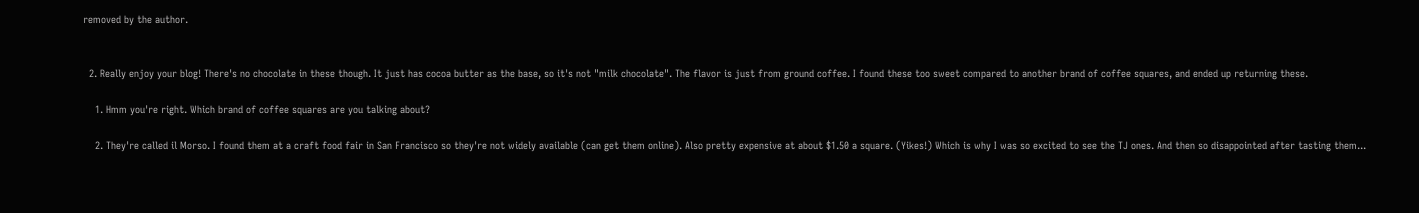removed by the author.


  2. Really enjoy your blog! There's no chocolate in these though. It just has cocoa butter as the base, so it's not "milk chocolate". The flavor is just from ground coffee. I found these too sweet compared to another brand of coffee squares, and ended up returning these.

    1. Hmm you're right. Which brand of coffee squares are you talking about?

    2. They're called il Morso. I found them at a craft food fair in San Francisco so they're not widely available (can get them online). Also pretty expensive at about $1.50 a square. (Yikes!) Which is why I was so excited to see the TJ ones. And then so disappointed after tasting them...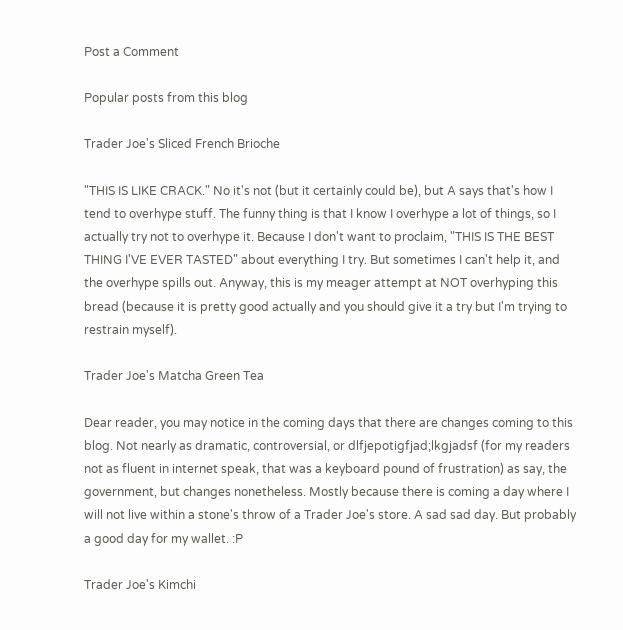Post a Comment

Popular posts from this blog

Trader Joe's Sliced French Brioche

"THIS IS LIKE CRACK." No it's not (but it certainly could be), but A says that's how I tend to overhype stuff. The funny thing is that I know I overhype a lot of things, so I actually try not to overhype it. Because I don't want to proclaim, "THIS IS THE BEST THING I'VE EVER TASTED" about everything I try. But sometimes I can't help it, and the overhype spills out. Anyway, this is my meager attempt at NOT overhyping this bread (because it is pretty good actually and you should give it a try but I'm trying to restrain myself).

Trader Joe's Matcha Green Tea

Dear reader, you may notice in the coming days that there are changes coming to this blog. Not nearly as dramatic, controversial, or dlfjepotigfjad;lkgjadsf (for my readers not as fluent in internet speak, that was a keyboard pound of frustration) as say, the government, but changes nonetheless. Mostly because there is coming a day where I will not live within a stone's throw of a Trader Joe's store. A sad sad day. But probably a good day for my wallet. :P

Trader Joe's Kimchi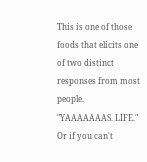This is one of those foods that elicits one of two distinct responses from most people. "YAAAAAAAS. LIFE." Or if you can't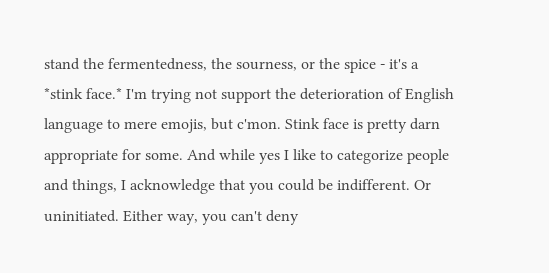stand the fermentedness, the sourness, or the spice - it's a *stink face.* I'm trying not support the deterioration of English language to mere emojis, but c'mon. Stink face is pretty darn appropriate for some. And while yes I like to categorize people and things, I acknowledge that you could be indifferent. Or uninitiated. Either way, you can't deny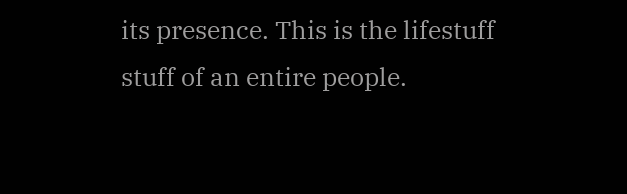its presence. This is the lifestuff stuff of an entire people.